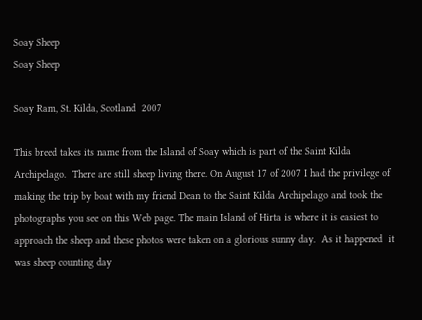Soay Sheep
Soay Sheep

Soay Ram, St. Kilda, Scotland  2007

This breed takes its name from the Island of Soay which is part of the Saint Kilda Archipelago.  There are still sheep living there. On August 17 of 2007 I had the privilege of making the trip by boat with my friend Dean to the Saint Kilda Archipelago and took the photographs you see on this Web page. The main Island of Hirta is where it is easiest to approach the sheep and these photos were taken on a glorious sunny day.  As it happened  it was sheep counting day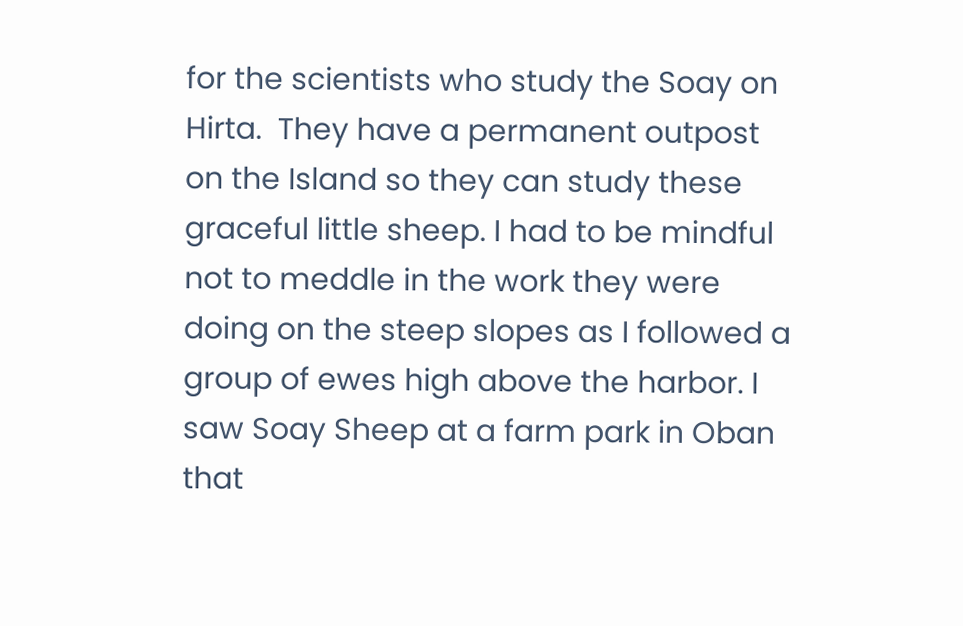for the scientists who study the Soay on Hirta.  They have a permanent outpost on the Island so they can study these graceful little sheep. I had to be mindful not to meddle in the work they were doing on the steep slopes as I followed a group of ewes high above the harbor. I saw Soay Sheep at a farm park in Oban that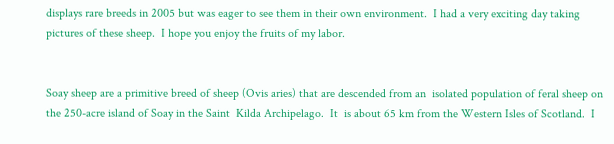displays rare breeds in 2005 but was eager to see them in their own environment.  I had a very exciting day taking pictures of these sheep.  I hope you enjoy the fruits of my labor.


Soay sheep are a primitive breed of sheep (Ovis aries) that are descended from an  isolated population of feral sheep on the 250-acre island of Soay in the Saint  Kilda Archipelago.  It  is about 65 km from the Western Isles of Scotland.  I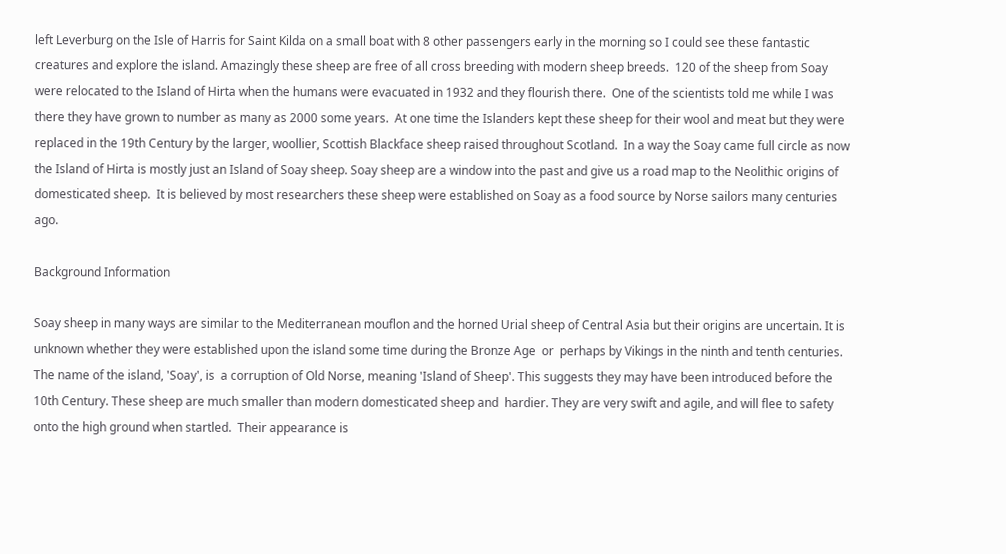left Leverburg on the Isle of Harris for Saint Kilda on a small boat with 8 other passengers early in the morning so I could see these fantastic creatures and explore the island. Amazingly these sheep are free of all cross breeding with modern sheep breeds.  120 of the sheep from Soay were relocated to the Island of Hirta when the humans were evacuated in 1932 and they flourish there.  One of the scientists told me while I was there they have grown to number as many as 2000 some years.  At one time the Islanders kept these sheep for their wool and meat but they were replaced in the 19th Century by the larger, woollier, Scottish Blackface sheep raised throughout Scotland.  In a way the Soay came full circle as now the Island of Hirta is mostly just an Island of Soay sheep. Soay sheep are a window into the past and give us a road map to the Neolithic origins of domesticated sheep.  It is believed by most researchers these sheep were established on Soay as a food source by Norse sailors many centuries ago.

Background Information

Soay sheep in many ways are similar to the Mediterranean mouflon and the horned Urial sheep of Central Asia but their origins are uncertain. It is unknown whether they were established upon the island some time during the Bronze Age  or  perhaps by Vikings in the ninth and tenth centuries. The name of the island, 'Soay', is  a corruption of Old Norse, meaning 'Island of Sheep'. This suggests they may have been introduced before the 10th Century. These sheep are much smaller than modern domesticated sheep and  hardier. They are very swift and agile, and will flee to safety onto the high ground when startled.  Their appearance is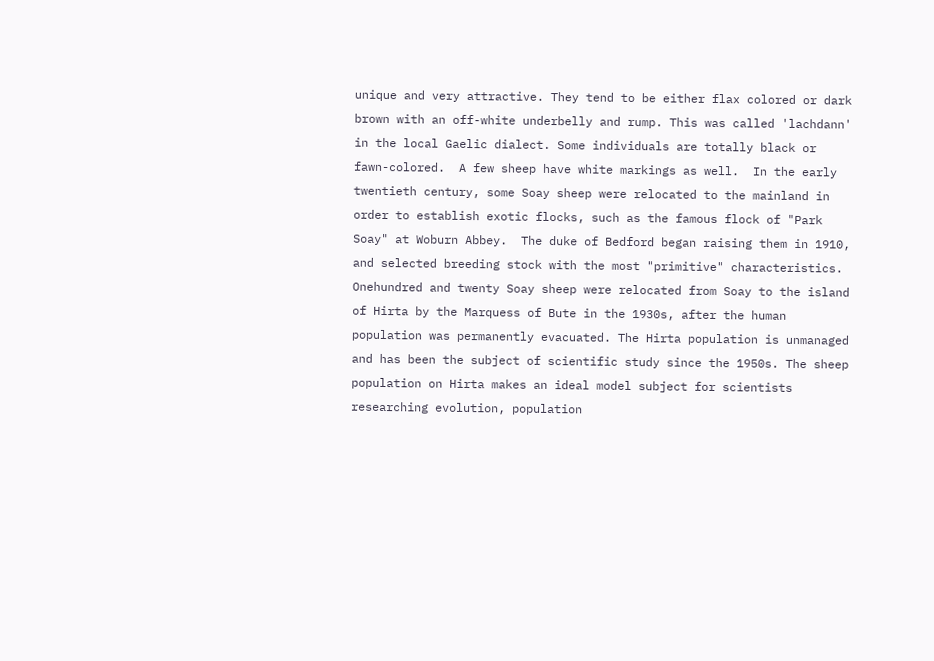unique and very attractive. They tend to be either flax colored or dark brown with an off-white underbelly and rump. This was called 'lachdann' in the local Gaelic dialect. Some individuals are totally black or fawn-colored.  A few sheep have white markings as well.  In the early twentieth century, some Soay sheep were relocated to the mainland in order to establish exotic flocks, such as the famous flock of "Park Soay" at Woburn Abbey.  The duke of Bedford began raising them in 1910, and selected breeding stock with the most "primitive" characteristics.  Onehundred and twenty Soay sheep were relocated from Soay to the island of Hirta by the Marquess of Bute in the 1930s, after the human population was permanently evacuated. The Hirta population is unmanaged and has been the subject of scientific study since the 1950s. The sheep population on Hirta makes an ideal model subject for scientists researching evolution, population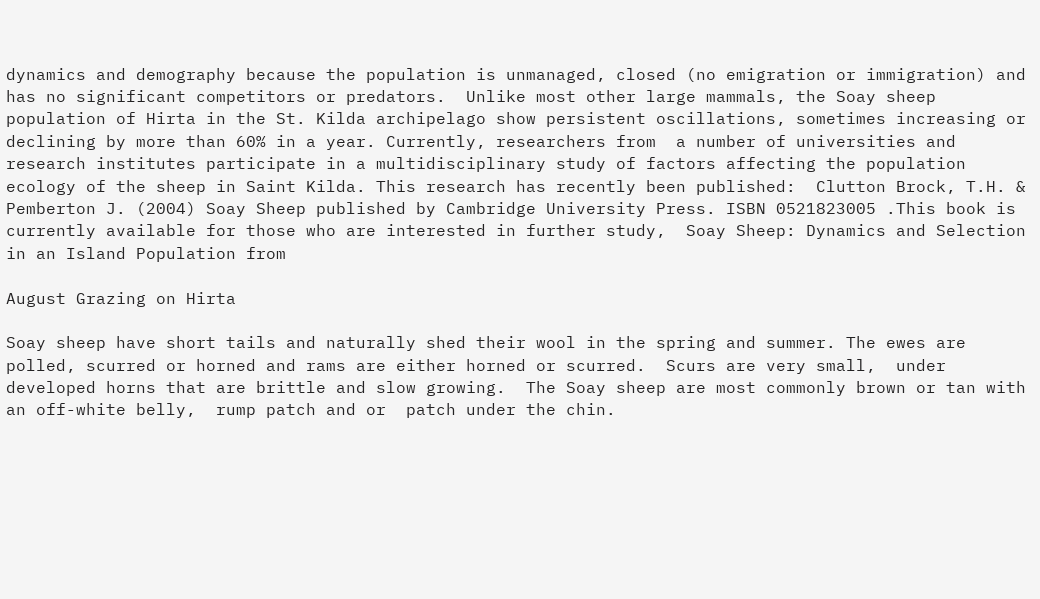dynamics and demography because the population is unmanaged, closed (no emigration or immigration) and has no significant competitors or predators.  Unlike most other large mammals, the Soay sheep population of Hirta in the St. Kilda archipelago show persistent oscillations, sometimes increasing or declining by more than 60% in a year. Currently, researchers from  a number of universities and research institutes participate in a multidisciplinary study of factors affecting the population ecology of the sheep in Saint Kilda. This research has recently been published:  Clutton Brock, T.H. & Pemberton J. (2004) Soay Sheep published by Cambridge University Press. ISBN 0521823005 .This book is currently available for those who are interested in further study,  Soay Sheep: Dynamics and Selection in an Island Population from

August Grazing on Hirta

Soay sheep have short tails and naturally shed their wool in the spring and summer. The ewes are polled, scurred or horned and rams are either horned or scurred.  Scurs are very small,  under developed horns that are brittle and slow growing.  The Soay sheep are most commonly brown or tan with an off-white belly,  rump patch and or  patch under the chin.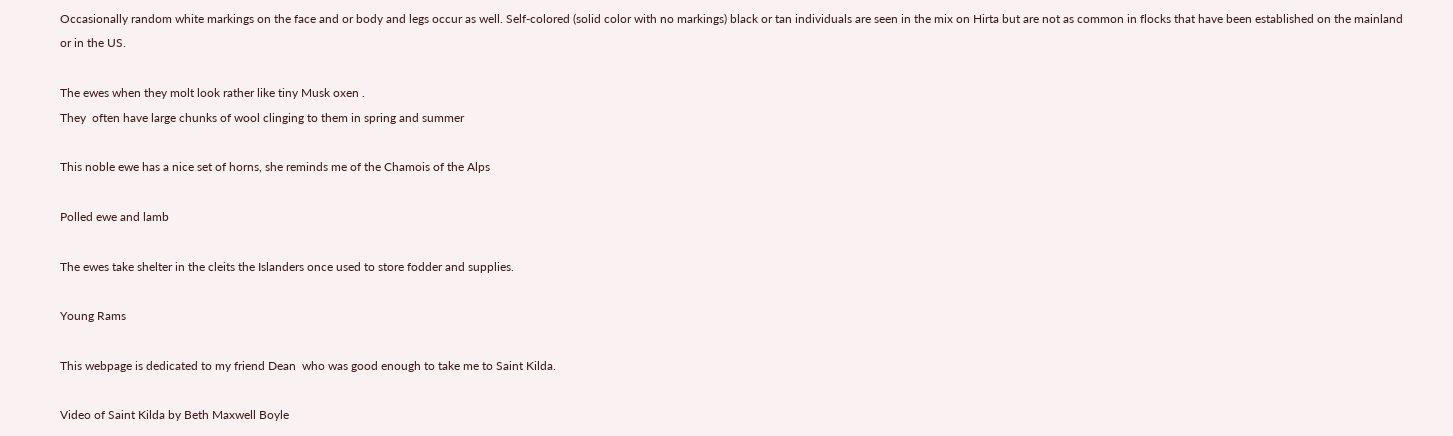Occasionally random white markings on the face and or body and legs occur as well. Self-colored (solid color with no markings) black or tan individuals are seen in the mix on Hirta but are not as common in flocks that have been established on the mainland or in the US.

The ewes when they molt look rather like tiny Musk oxen .
They  often have large chunks of wool clinging to them in spring and summer

This noble ewe has a nice set of horns, she reminds me of the Chamois of the Alps

Polled ewe and lamb

The ewes take shelter in the cleits the Islanders once used to store fodder and supplies.

Young Rams

This webpage is dedicated to my friend Dean  who was good enough to take me to Saint Kilda.

Video of Saint Kilda by Beth Maxwell Boyle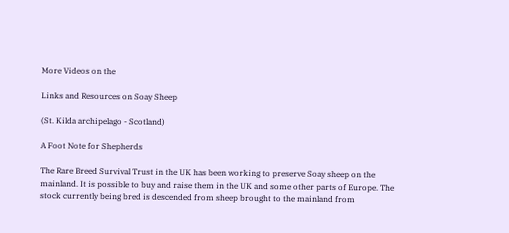More Videos on the

Links and Resources on Soay Sheep

(St. Kilda archipelago - Scotland)

A Foot Note for Shepherds

The Rare Breed Survival Trust in the UK has been working to preserve Soay sheep on the mainland. It is possible to buy and raise them in the UK and some other parts of Europe. The stock currently being bred is descended from sheep brought to the mainland from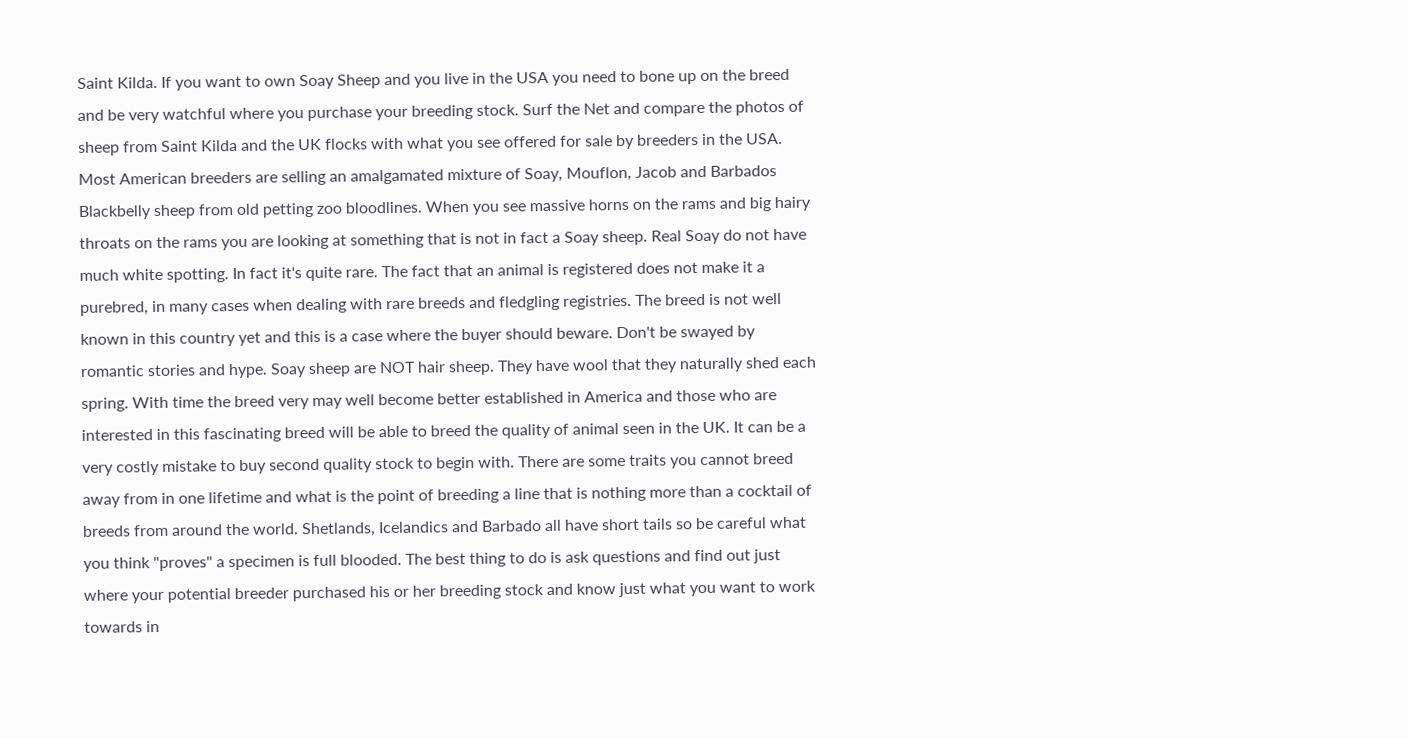Saint Kilda. If you want to own Soay Sheep and you live in the USA you need to bone up on the breed and be very watchful where you purchase your breeding stock. Surf the Net and compare the photos of sheep from Saint Kilda and the UK flocks with what you see offered for sale by breeders in the USA. Most American breeders are selling an amalgamated mixture of Soay, Mouflon, Jacob and Barbados Blackbelly sheep from old petting zoo bloodlines. When you see massive horns on the rams and big hairy throats on the rams you are looking at something that is not in fact a Soay sheep. Real Soay do not have much white spotting. In fact it's quite rare. The fact that an animal is registered does not make it a purebred, in many cases when dealing with rare breeds and fledgling registries. The breed is not well known in this country yet and this is a case where the buyer should beware. Don't be swayed by romantic stories and hype. Soay sheep are NOT hair sheep. They have wool that they naturally shed each spring. With time the breed very may well become better established in America and those who are interested in this fascinating breed will be able to breed the quality of animal seen in the UK. It can be a very costly mistake to buy second quality stock to begin with. There are some traits you cannot breed away from in one lifetime and what is the point of breeding a line that is nothing more than a cocktail of breeds from around the world. Shetlands, Icelandics and Barbado all have short tails so be careful what you think "proves" a specimen is full blooded. The best thing to do is ask questions and find out just where your potential breeder purchased his or her breeding stock and know just what you want to work towards in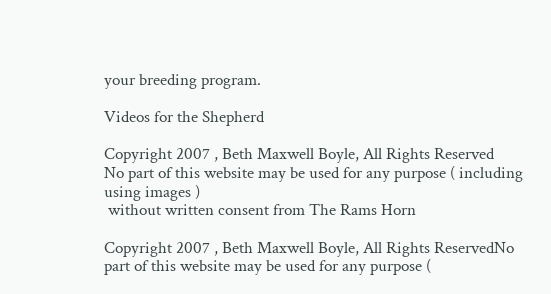your breeding program.

Videos for the Shepherd

Copyright 2007 , Beth Maxwell Boyle, All Rights Reserved
No part of this website may be used for any purpose ( including using images )
 without written consent from The Rams Horn

Copyright 2007 , Beth Maxwell Boyle, All Rights ReservedNo part of this website may be used for any purpose (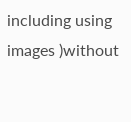including using images )without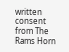written consent from The Rams Horn